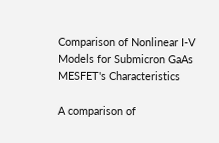Comparison of Nonlinear I-V Models for Submicron GaAs MESFET's Characteristics

A comparison of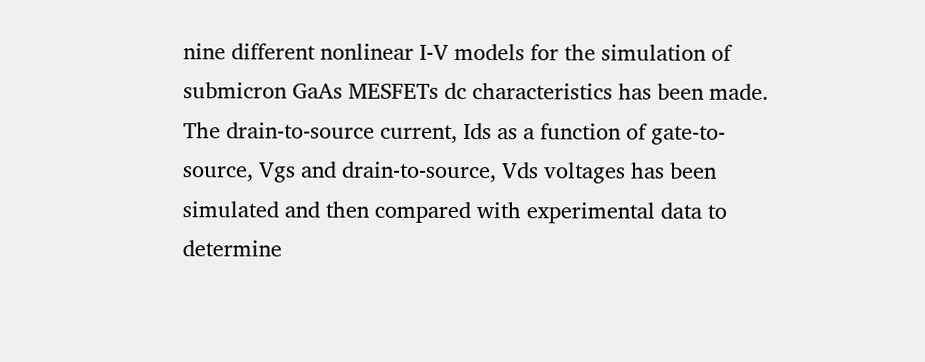nine different nonlinear I-V models for the simulation of submicron GaAs MESFETs dc characteristics has been made. The drain-to-source current, Ids as a function of gate-to-source, Vgs and drain-to-source, Vds voltages has been simulated and then compared with experimental data to determine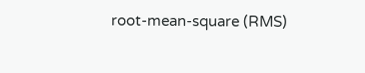root-mean-square (RMS)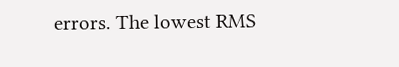errors. The lowest RMS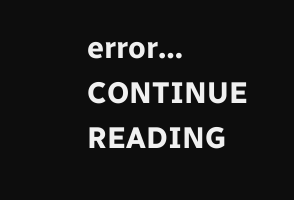error… CONTINUE READING